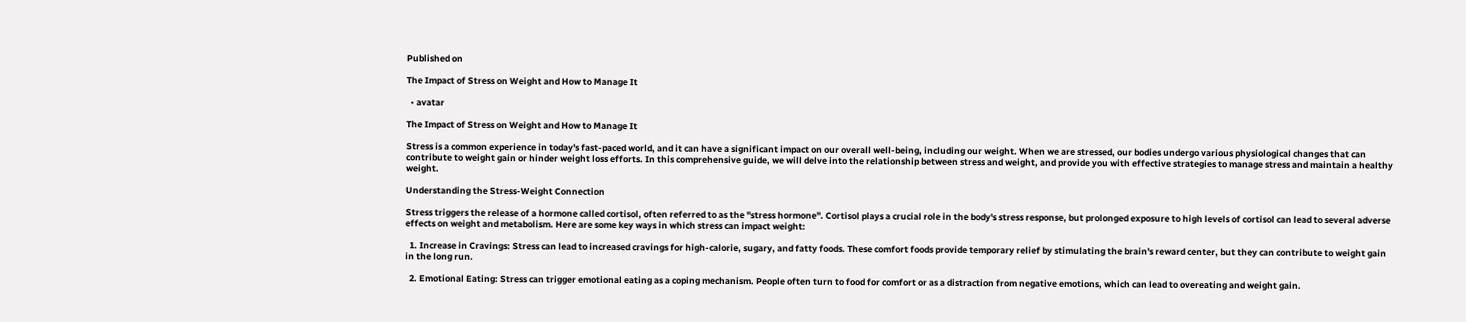Published on

The Impact of Stress on Weight and How to Manage It

  • avatar

The Impact of Stress on Weight and How to Manage It

Stress is a common experience in today's fast-paced world, and it can have a significant impact on our overall well-being, including our weight. When we are stressed, our bodies undergo various physiological changes that can contribute to weight gain or hinder weight loss efforts. In this comprehensive guide, we will delve into the relationship between stress and weight, and provide you with effective strategies to manage stress and maintain a healthy weight.

Understanding the Stress-Weight Connection

Stress triggers the release of a hormone called cortisol, often referred to as the "stress hormone". Cortisol plays a crucial role in the body's stress response, but prolonged exposure to high levels of cortisol can lead to several adverse effects on weight and metabolism. Here are some key ways in which stress can impact weight:

  1. Increase in Cravings: Stress can lead to increased cravings for high-calorie, sugary, and fatty foods. These comfort foods provide temporary relief by stimulating the brain's reward center, but they can contribute to weight gain in the long run.

  2. Emotional Eating: Stress can trigger emotional eating as a coping mechanism. People often turn to food for comfort or as a distraction from negative emotions, which can lead to overeating and weight gain.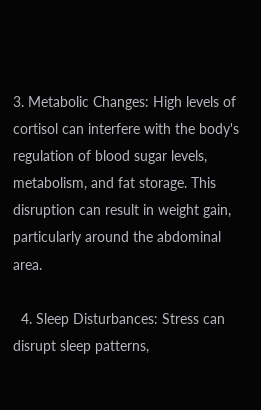3. Metabolic Changes: High levels of cortisol can interfere with the body's regulation of blood sugar levels, metabolism, and fat storage. This disruption can result in weight gain, particularly around the abdominal area.

  4. Sleep Disturbances: Stress can disrupt sleep patterns,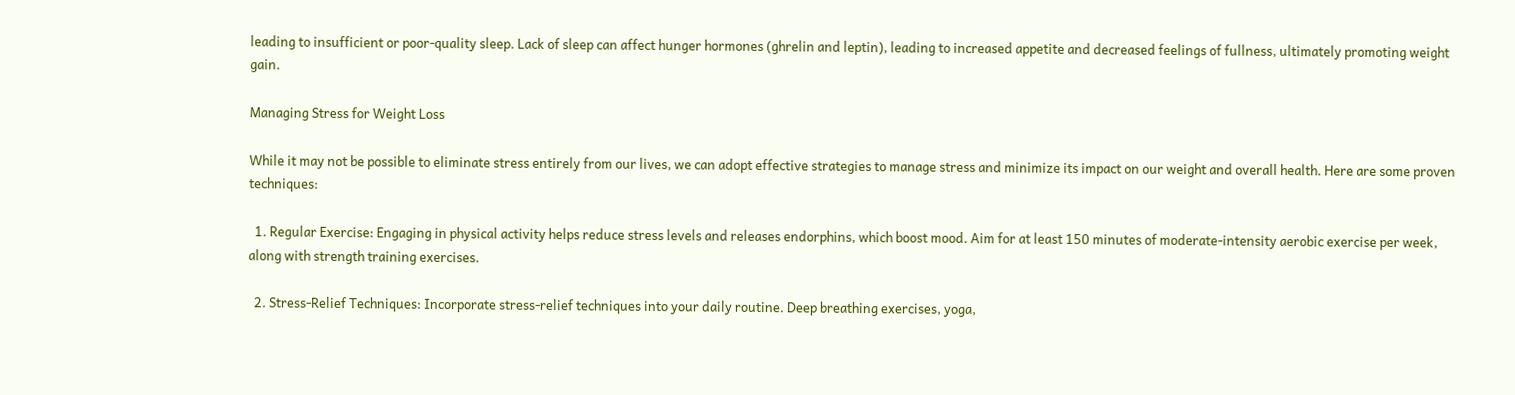leading to insufficient or poor-quality sleep. Lack of sleep can affect hunger hormones (ghrelin and leptin), leading to increased appetite and decreased feelings of fullness, ultimately promoting weight gain.

Managing Stress for Weight Loss

While it may not be possible to eliminate stress entirely from our lives, we can adopt effective strategies to manage stress and minimize its impact on our weight and overall health. Here are some proven techniques:

  1. Regular Exercise: Engaging in physical activity helps reduce stress levels and releases endorphins, which boost mood. Aim for at least 150 minutes of moderate-intensity aerobic exercise per week, along with strength training exercises.

  2. Stress-Relief Techniques: Incorporate stress-relief techniques into your daily routine. Deep breathing exercises, yoga,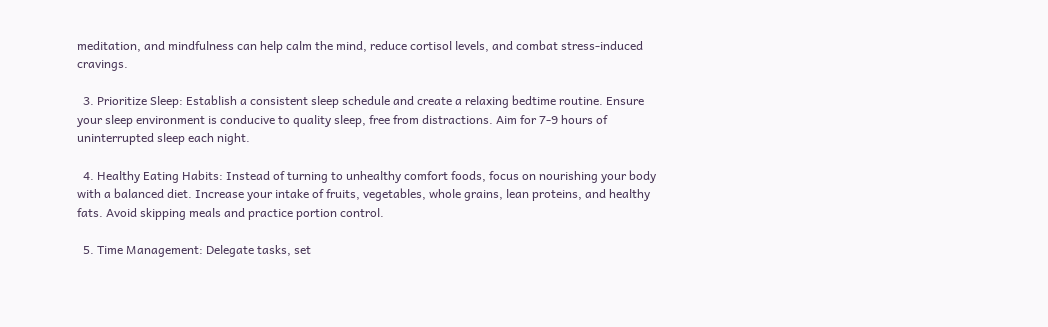meditation, and mindfulness can help calm the mind, reduce cortisol levels, and combat stress-induced cravings.

  3. Prioritize Sleep: Establish a consistent sleep schedule and create a relaxing bedtime routine. Ensure your sleep environment is conducive to quality sleep, free from distractions. Aim for 7-9 hours of uninterrupted sleep each night.

  4. Healthy Eating Habits: Instead of turning to unhealthy comfort foods, focus on nourishing your body with a balanced diet. Increase your intake of fruits, vegetables, whole grains, lean proteins, and healthy fats. Avoid skipping meals and practice portion control.

  5. Time Management: Delegate tasks, set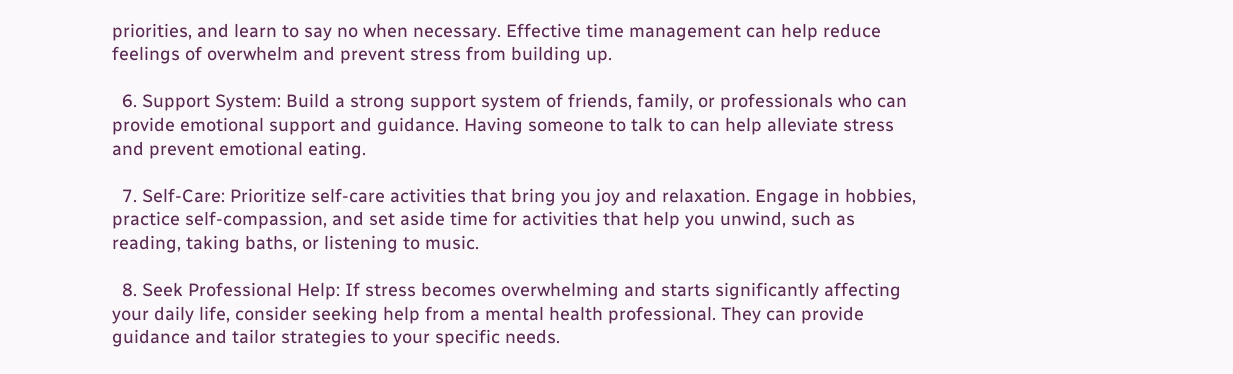priorities, and learn to say no when necessary. Effective time management can help reduce feelings of overwhelm and prevent stress from building up.

  6. Support System: Build a strong support system of friends, family, or professionals who can provide emotional support and guidance. Having someone to talk to can help alleviate stress and prevent emotional eating.

  7. Self-Care: Prioritize self-care activities that bring you joy and relaxation. Engage in hobbies, practice self-compassion, and set aside time for activities that help you unwind, such as reading, taking baths, or listening to music.

  8. Seek Professional Help: If stress becomes overwhelming and starts significantly affecting your daily life, consider seeking help from a mental health professional. They can provide guidance and tailor strategies to your specific needs.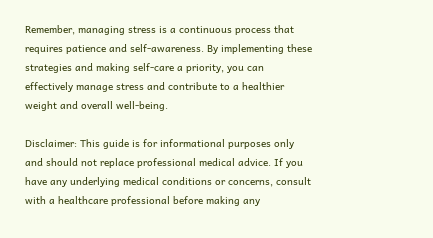Remember, managing stress is a continuous process that requires patience and self-awareness. By implementing these strategies and making self-care a priority, you can effectively manage stress and contribute to a healthier weight and overall well-being.

Disclaimer: This guide is for informational purposes only and should not replace professional medical advice. If you have any underlying medical conditions or concerns, consult with a healthcare professional before making any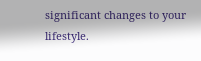significant changes to your lifestyle.